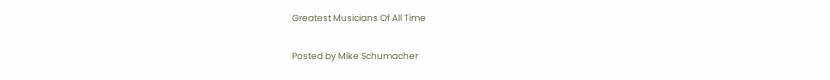Greatest Musicians Of All Time

Posted by Mike Schumacher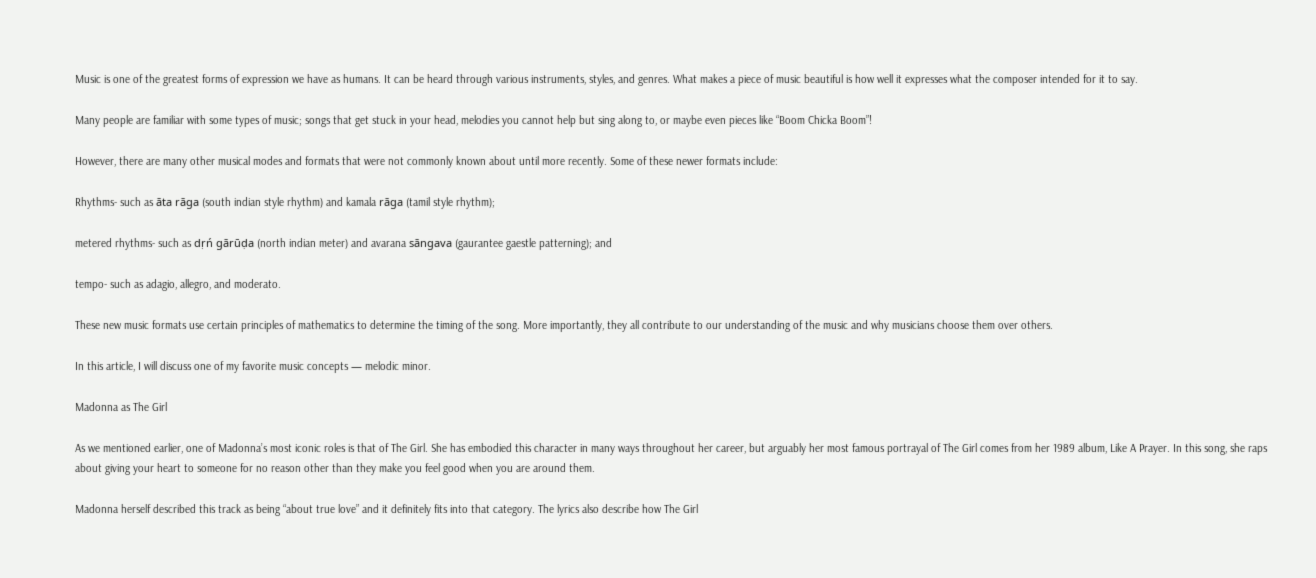Music is one of the greatest forms of expression we have as humans. It can be heard through various instruments, styles, and genres. What makes a piece of music beautiful is how well it expresses what the composer intended for it to say.

Many people are familiar with some types of music; songs that get stuck in your head, melodies you cannot help but sing along to, or maybe even pieces like “Boom Chicka Boom”!

However, there are many other musical modes and formats that were not commonly known about until more recently. Some of these newer formats include:

Rhythms- such as āta rāga (south indian style rhythm) and kamala rāga (tamil style rhythm);

metered rhythms- such as dṛń gārūḍa (north indian meter) and avarana sāngava (gaurantee gaestle patterning); and

tempo- such as adagio, allegro, and moderato.

These new music formats use certain principles of mathematics to determine the timing of the song. More importantly, they all contribute to our understanding of the music and why musicians choose them over others.

In this article, I will discuss one of my favorite music concepts — melodic minor.

Madonna as The Girl

As we mentioned earlier, one of Madonna’s most iconic roles is that of The Girl. She has embodied this character in many ways throughout her career, but arguably her most famous portrayal of The Girl comes from her 1989 album, Like A Prayer. In this song, she raps about giving your heart to someone for no reason other than they make you feel good when you are around them.

Madonna herself described this track as being “about true love” and it definitely fits into that category. The lyrics also describe how The Girl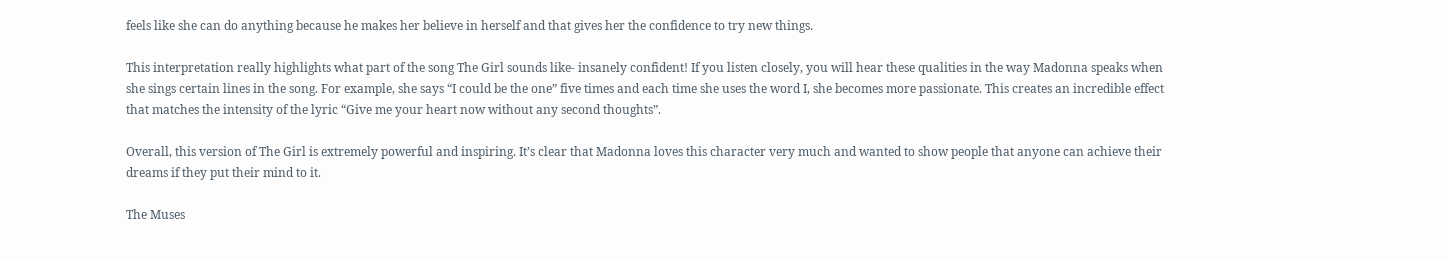feels like she can do anything because he makes her believe in herself and that gives her the confidence to try new things.

This interpretation really highlights what part of the song The Girl sounds like- insanely confident! If you listen closely, you will hear these qualities in the way Madonna speaks when she sings certain lines in the song. For example, she says “I could be the one” five times and each time she uses the word I, she becomes more passionate. This creates an incredible effect that matches the intensity of the lyric “Give me your heart now without any second thoughts”.

Overall, this version of The Girl is extremely powerful and inspiring. It’s clear that Madonna loves this character very much and wanted to show people that anyone can achieve their dreams if they put their mind to it.

The Muses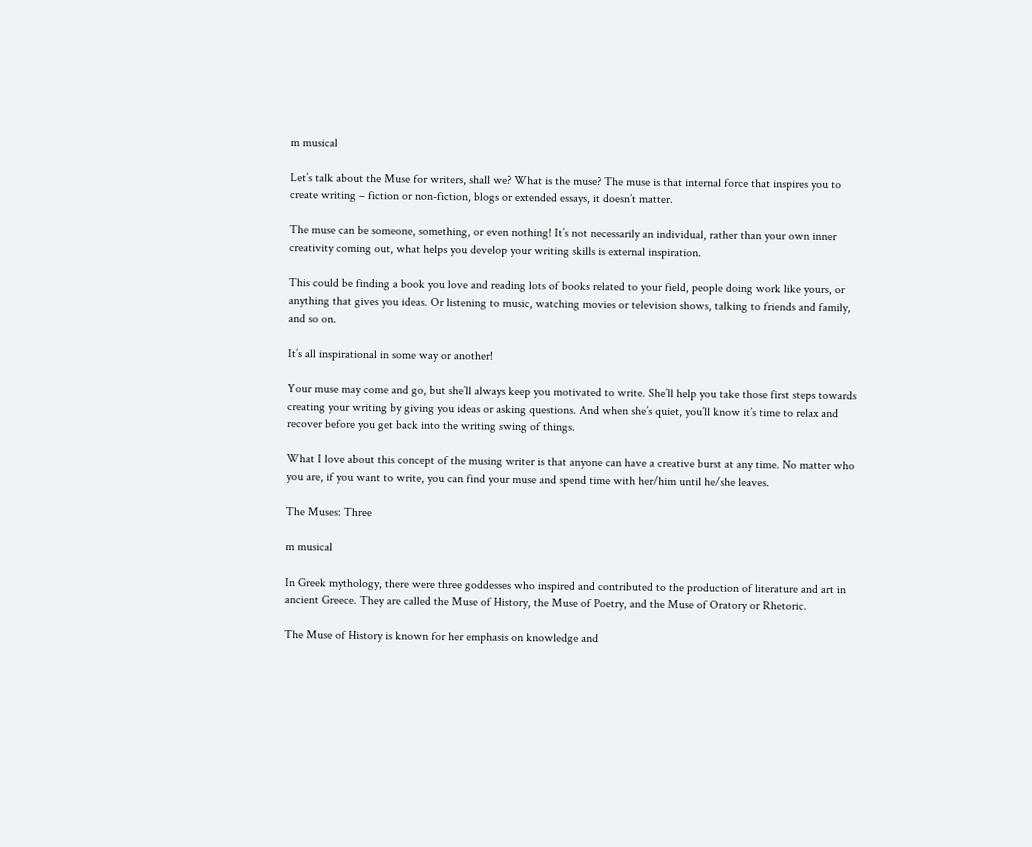m musical

Let’s talk about the Muse for writers, shall we? What is the muse? The muse is that internal force that inspires you to create writing – fiction or non-fiction, blogs or extended essays, it doesn’t matter.

The muse can be someone, something, or even nothing! It’s not necessarily an individual, rather than your own inner creativity coming out, what helps you develop your writing skills is external inspiration.

This could be finding a book you love and reading lots of books related to your field, people doing work like yours, or anything that gives you ideas. Or listening to music, watching movies or television shows, talking to friends and family, and so on.

It’s all inspirational in some way or another!

Your muse may come and go, but she’ll always keep you motivated to write. She’ll help you take those first steps towards creating your writing by giving you ideas or asking questions. And when she’s quiet, you’ll know it’s time to relax and recover before you get back into the writing swing of things.

What I love about this concept of the musing writer is that anyone can have a creative burst at any time. No matter who you are, if you want to write, you can find your muse and spend time with her/him until he/she leaves.

The Muses: Three

m musical

In Greek mythology, there were three goddesses who inspired and contributed to the production of literature and art in ancient Greece. They are called the Muse of History, the Muse of Poetry, and the Muse of Oratory or Rhetoric.

The Muse of History is known for her emphasis on knowledge and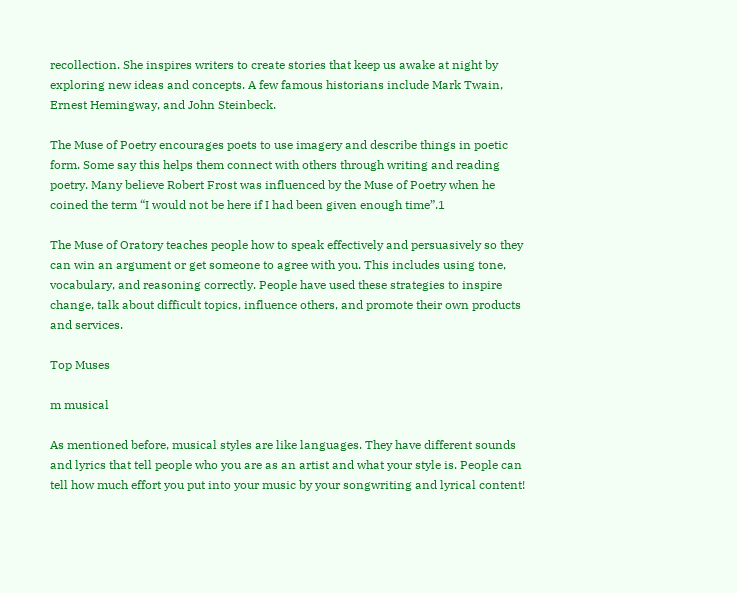recollection. She inspires writers to create stories that keep us awake at night by exploring new ideas and concepts. A few famous historians include Mark Twain, Ernest Hemingway, and John Steinbeck.

The Muse of Poetry encourages poets to use imagery and describe things in poetic form. Some say this helps them connect with others through writing and reading poetry. Many believe Robert Frost was influenced by the Muse of Poetry when he coined the term “I would not be here if I had been given enough time”.1

The Muse of Oratory teaches people how to speak effectively and persuasively so they can win an argument or get someone to agree with you. This includes using tone, vocabulary, and reasoning correctly. People have used these strategies to inspire change, talk about difficult topics, influence others, and promote their own products and services.

Top Muses

m musical

As mentioned before, musical styles are like languages. They have different sounds and lyrics that tell people who you are as an artist and what your style is. People can tell how much effort you put into your music by your songwriting and lyrical content!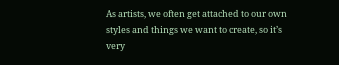As artists, we often get attached to our own styles and things we want to create, so it’s very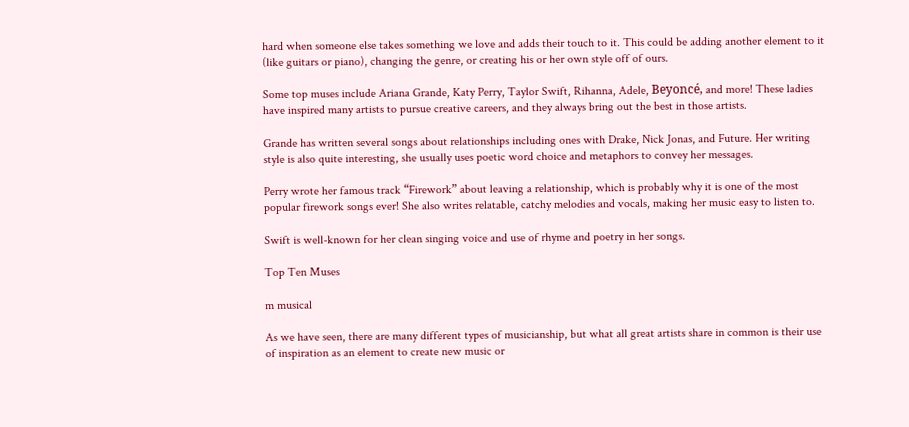hard when someone else takes something we love and adds their touch to it. This could be adding another element to it (like guitars or piano), changing the genre, or creating his or her own style off of ours.

Some top muses include Ariana Grande, Katy Perry, Taylor Swift, Rihanna, Adele, Beyoncé, and more! These ladies have inspired many artists to pursue creative careers, and they always bring out the best in those artists.

Grande has written several songs about relationships including ones with Drake, Nick Jonas, and Future. Her writing style is also quite interesting, she usually uses poetic word choice and metaphors to convey her messages.

Perry wrote her famous track “Firework” about leaving a relationship, which is probably why it is one of the most popular firework songs ever! She also writes relatable, catchy melodies and vocals, making her music easy to listen to.

Swift is well-known for her clean singing voice and use of rhyme and poetry in her songs.

Top Ten Muses

m musical

As we have seen, there are many different types of musicianship, but what all great artists share in common is their use of inspiration as an element to create new music or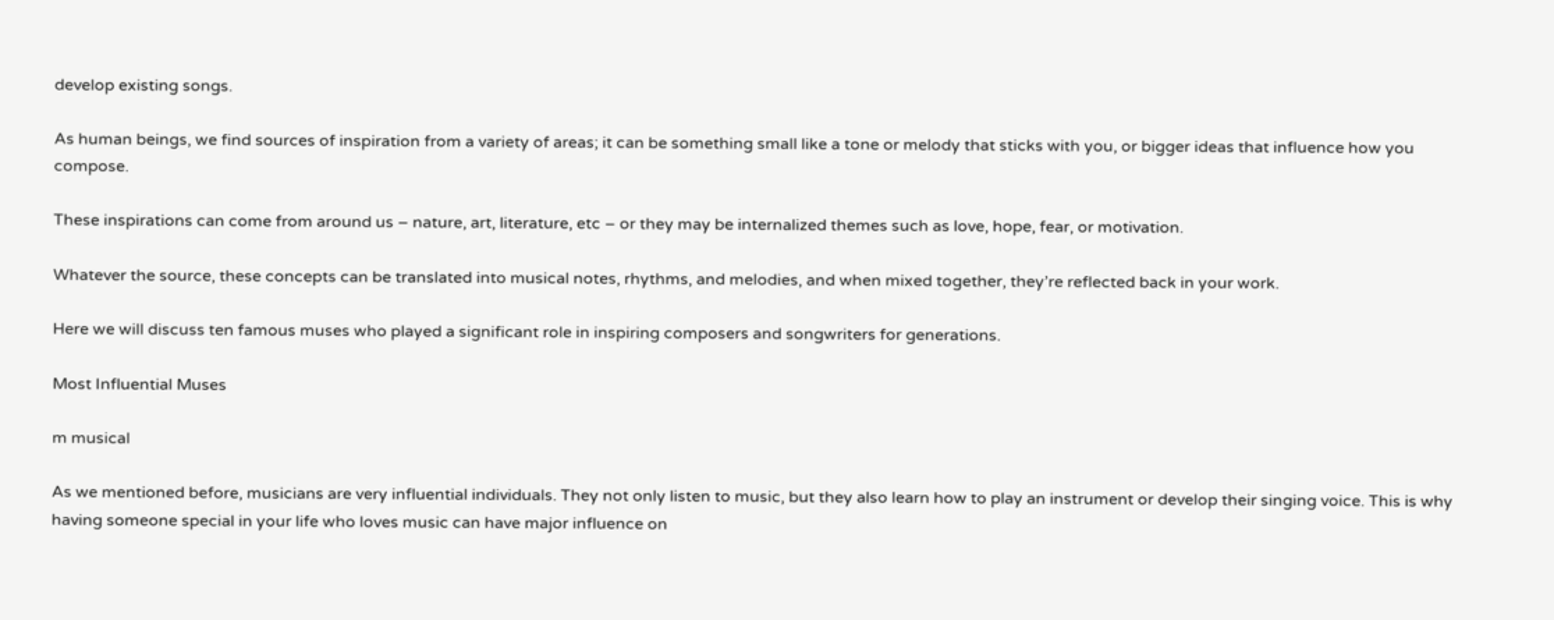develop existing songs.

As human beings, we find sources of inspiration from a variety of areas; it can be something small like a tone or melody that sticks with you, or bigger ideas that influence how you compose.

These inspirations can come from around us – nature, art, literature, etc – or they may be internalized themes such as love, hope, fear, or motivation.

Whatever the source, these concepts can be translated into musical notes, rhythms, and melodies, and when mixed together, they’re reflected back in your work.

Here we will discuss ten famous muses who played a significant role in inspiring composers and songwriters for generations.

Most Influential Muses

m musical

As we mentioned before, musicians are very influential individuals. They not only listen to music, but they also learn how to play an instrument or develop their singing voice. This is why having someone special in your life who loves music can have major influence on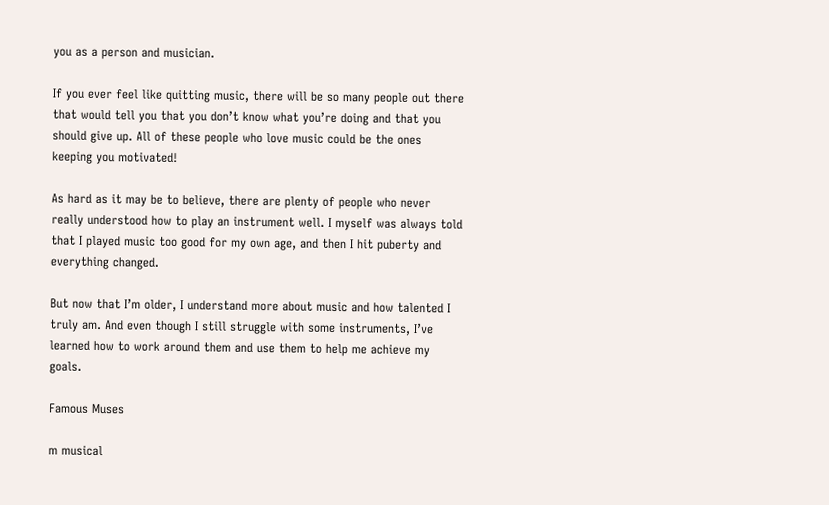you as a person and musician.

If you ever feel like quitting music, there will be so many people out there that would tell you that you don’t know what you’re doing and that you should give up. All of these people who love music could be the ones keeping you motivated!

As hard as it may be to believe, there are plenty of people who never really understood how to play an instrument well. I myself was always told that I played music too good for my own age, and then I hit puberty and everything changed.

But now that I’m older, I understand more about music and how talented I truly am. And even though I still struggle with some instruments, I’ve learned how to work around them and use them to help me achieve my goals.

Famous Muses

m musical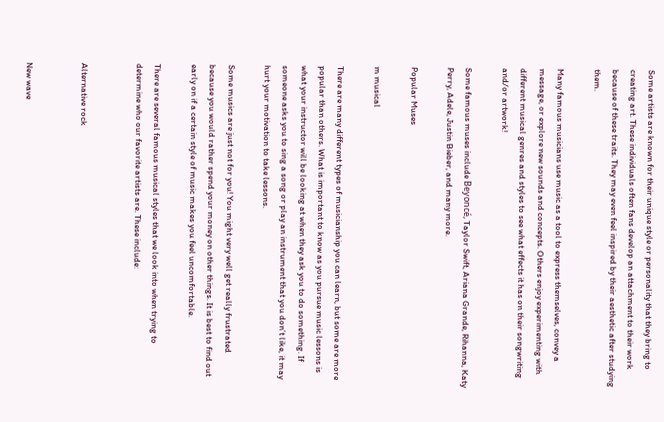Some artists are known for their unique style or personality that they bring to creating art. These individuals often fans develop an attachment to their work because of these traits. They may even feel inspired by their aesthetic after studying them.

Many famous musicians use music as a tool to express themselves, convey a message, or explore new sounds and concepts. Others enjoy experimenting with different musical genres and styles to see what effects it has on their songwriting and/or artwork!

Some famous muses include Beyoncé, Taylor Swift, Ariana Grande, Rihanna, Katy Perry, Adele, Justin Bieber, and many more.

Popular Muses

m musical

There are many different types of musicianship you can learn, but some are more popular than others. What is important to know as you pursue music lessons is what your instructor will be looking at when they ask you to do something. If someone asks you to sing a song or play an instrument that you don’t like, it may hurt your motivation to take lessons.

Some musics are just not for you! You might very well get really frustrated because you would rather spend your money on other things. It is best to find out early on if a certain style of music makes you feel uncomfortable.

There are several famous musical styles that we look into when trying to determine who our favorite artists are. These include:


Alternative rock


New wave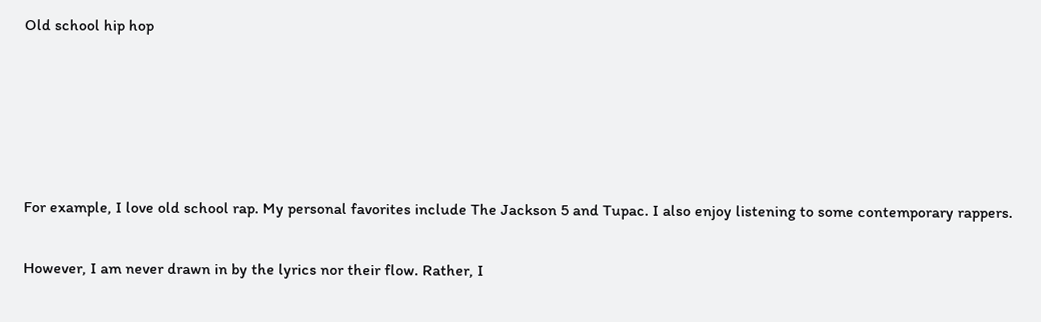Old school hip hop





For example, I love old school rap. My personal favorites include The Jackson 5 and Tupac. I also enjoy listening to some contemporary rappers.

However, I am never drawn in by the lyrics nor their flow. Rather, I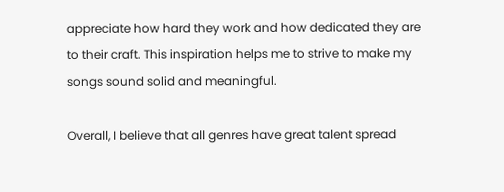appreciate how hard they work and how dedicated they are to their craft. This inspiration helps me to strive to make my songs sound solid and meaningful.

Overall, I believe that all genres have great talent spread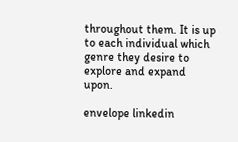throughout them. It is up to each individual which genre they desire to explore and expand upon.

envelope linkedin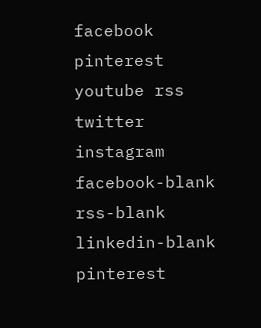facebook pinterest youtube rss twitter instagram facebook-blank rss-blank linkedin-blank pinterest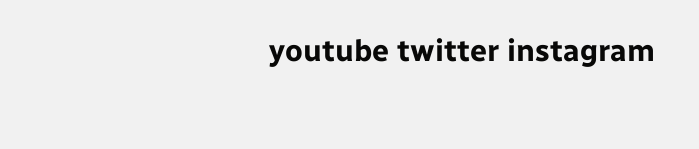youtube twitter instagram